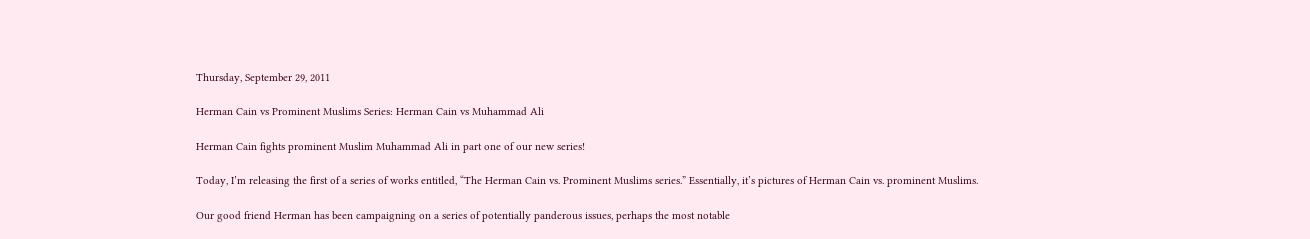Thursday, September 29, 2011

Herman Cain vs Prominent Muslims Series: Herman Cain vs Muhammad Ali

Herman Cain fights prominent Muslim Muhammad Ali in part one of our new series!

Today, I’m releasing the first of a series of works entitled, “The Herman Cain vs. Prominent Muslims series.” Essentially, it’s pictures of Herman Cain vs. prominent Muslims.

Our good friend Herman has been campaigning on a series of potentially panderous issues, perhaps the most notable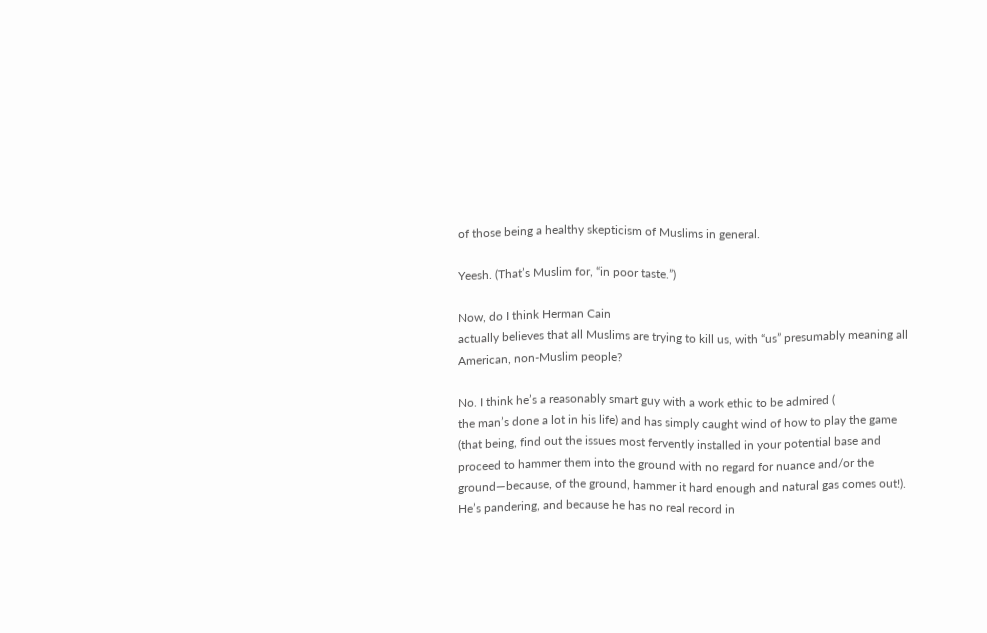of those being a healthy skepticism of Muslims in general.

Yeesh. (That’s Muslim for, “in poor taste.”)

Now, do I think Herman Cain
actually believes that all Muslims are trying to kill us, with “us” presumably meaning all American, non-Muslim people?

No. I think he’s a reasonably smart guy with a work ethic to be admired (
the man’s done a lot in his life) and has simply caught wind of how to play the game (that being, find out the issues most fervently installed in your potential base and proceed to hammer them into the ground with no regard for nuance and/or the ground—because, of the ground, hammer it hard enough and natural gas comes out!). He’s pandering, and because he has no real record in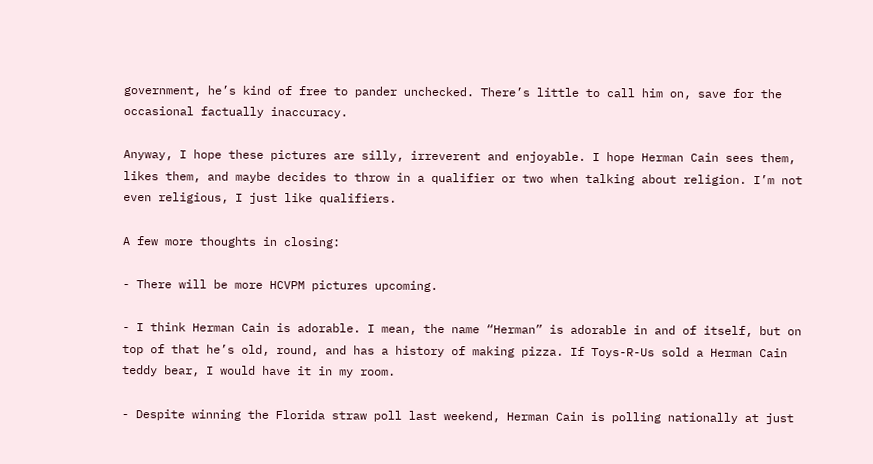government, he’s kind of free to pander unchecked. There’s little to call him on, save for the occasional factually inaccuracy.

Anyway, I hope these pictures are silly, irreverent and enjoyable. I hope Herman Cain sees them, likes them, and maybe decides to throw in a qualifier or two when talking about religion. I’m not even religious, I just like qualifiers.

A few more thoughts in closing:

- There will be more HCVPM pictures upcoming.

- I think Herman Cain is adorable. I mean, the name “Herman” is adorable in and of itself, but on top of that he’s old, round, and has a history of making pizza. If Toys-R-Us sold a Herman Cain teddy bear, I would have it in my room.

- Despite winning the Florida straw poll last weekend, Herman Cain is polling nationally at just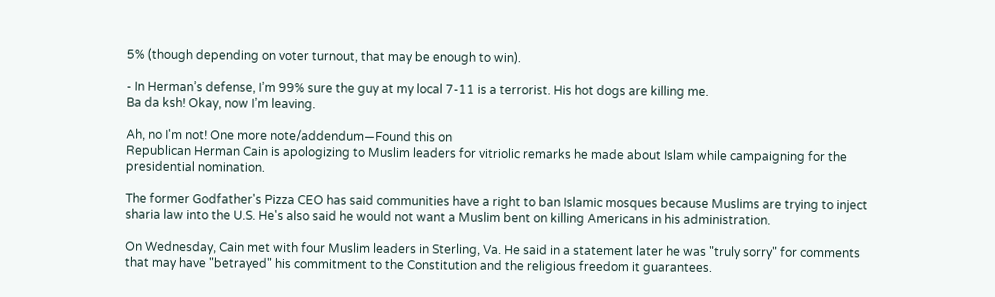5% (though depending on voter turnout, that may be enough to win).

- In Herman’s defense, I’m 99% sure the guy at my local 7-11 is a terrorist. His hot dogs are killing me.
Ba da ksh! Okay, now I’m leaving.

Ah, no I'm not! One more note/addendum—Found this on
Republican Herman Cain is apologizing to Muslim leaders for vitriolic remarks he made about Islam while campaigning for the presidential nomination.

The former Godfather's Pizza CEO has said communities have a right to ban Islamic mosques because Muslims are trying to inject sharia law into the U.S. He's also said he would not want a Muslim bent on killing Americans in his administration.

On Wednesday, Cain met with four Muslim leaders in Sterling, Va. He said in a statement later he was "truly sorry" for comments that may have "betrayed" his commitment to the Constitution and the religious freedom it guarantees.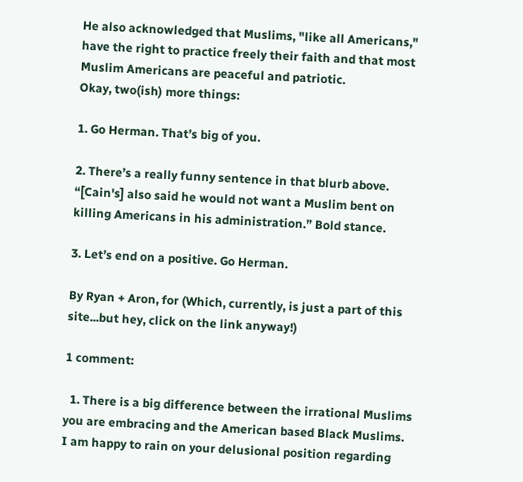He also acknowledged that Muslims, "like all Americans," have the right to practice freely their faith and that most Muslim Americans are peaceful and patriotic.
Okay, two(ish) more things:

1. Go Herman. That’s big of you.

2. There’s a really funny sentence in that blurb above. “[Cain's] also said he would not want a Muslim bent on killing Americans in his administration.” Bold stance.

3. Let’s end on a positive. Go Herman.

By Ryan + Aron, for (Which, currently, is just a part of this site...but hey, click on the link anyway!)

1 comment:

  1. There is a big difference between the irrational Muslims you are embracing and the American based Black Muslims. I am happy to rain on your delusional position regarding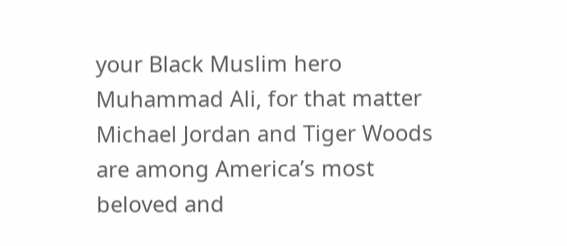your Black Muslim hero Muhammad Ali, for that matter Michael Jordan and Tiger Woods are among America’s most beloved and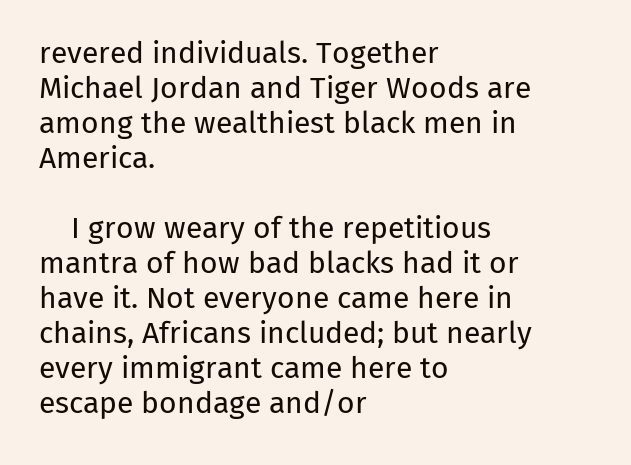revered individuals. Together Michael Jordan and Tiger Woods are among the wealthiest black men in America.

    I grow weary of the repetitious mantra of how bad blacks had it or have it. Not everyone came here in chains, Africans included; but nearly every immigrant came here to escape bondage and/or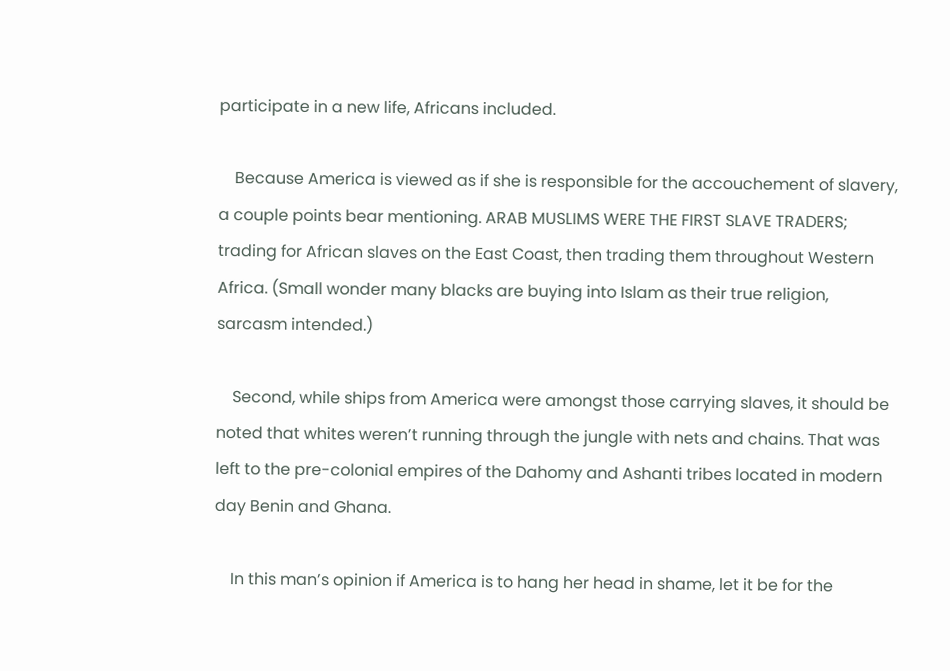participate in a new life, Africans included.

    Because America is viewed as if she is responsible for the accouchement of slavery, a couple points bear mentioning. ARAB MUSLIMS WERE THE FIRST SLAVE TRADERS; trading for African slaves on the East Coast, then trading them throughout Western Africa. (Small wonder many blacks are buying into Islam as their true religion, sarcasm intended.)

    Second, while ships from America were amongst those carrying slaves, it should be noted that whites weren’t running through the jungle with nets and chains. That was left to the pre-colonial empires of the Dahomy and Ashanti tribes located in modern day Benin and Ghana.

    In this man’s opinion if America is to hang her head in shame, let it be for the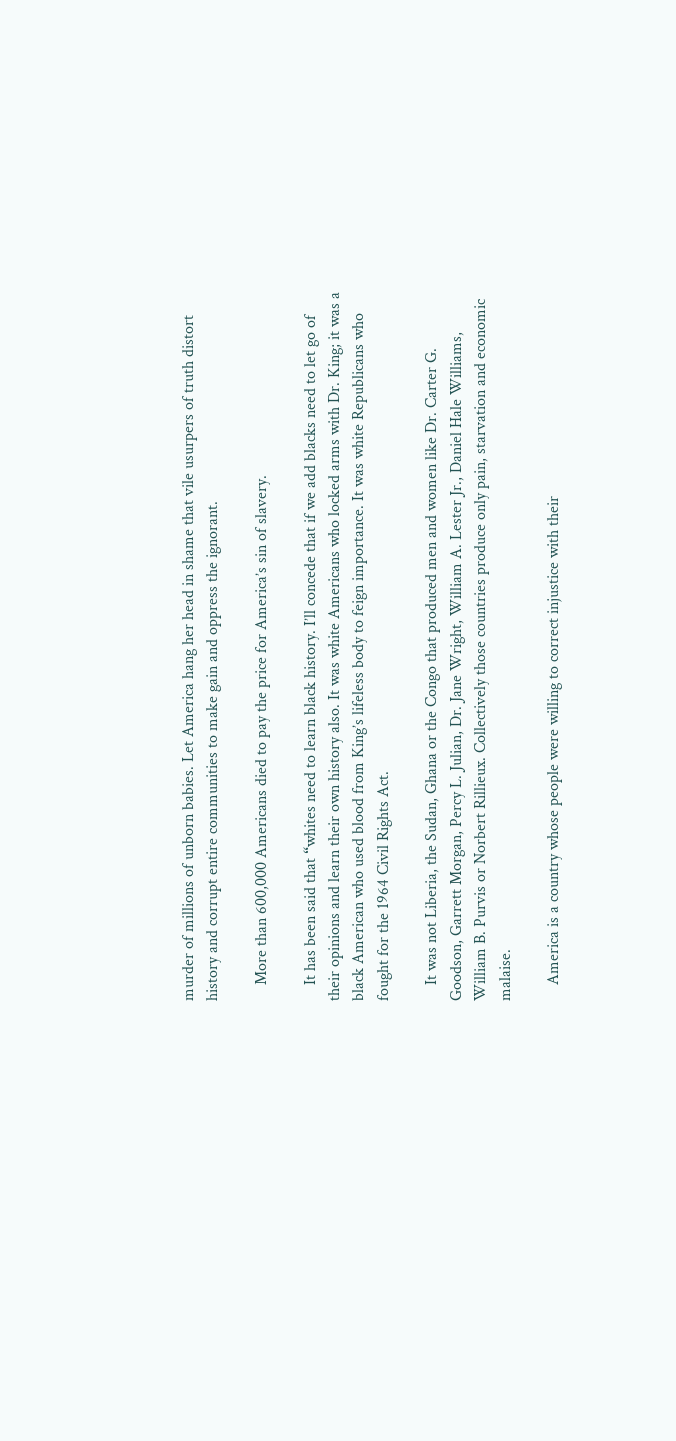murder of millions of unborn babies. Let America hang her head in shame that vile usurpers of truth distort history and corrupt entire communities to make gain and oppress the ignorant.

    More than 600,000 Americans died to pay the price for America’s sin of slavery.

    It has been said that “whites need to learn black history. I’ll concede that if we add blacks need to let go of their opinions and learn their own history also. It was white Americans who locked arms with Dr. King; it was a black American who used blood from King’s lifeless body to feign importance. It was white Republicans who fought for the 1964 Civil Rights Act.

    It was not Liberia, the Sudan, Ghana or the Congo that produced men and women like Dr. Carter G. Goodson, Garrett Morgan, Percy L. Julian, Dr. Jane Wright, William A. Lester Jr., Daniel Hale Williams, William B. Purvis or Norbert Rillieux. Collectively those countries produce only pain, starvation and economic malaise.

    America is a country whose people were willing to correct injustice with their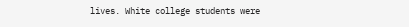lives. White college students were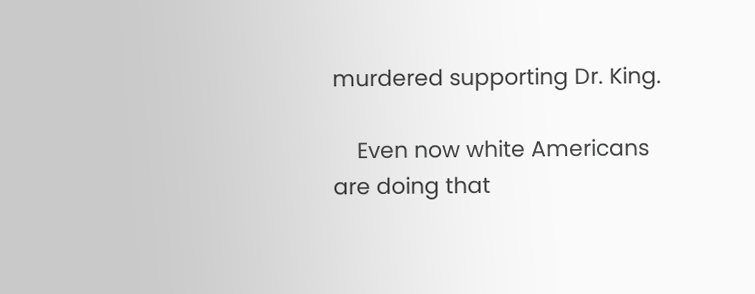murdered supporting Dr. King.

    Even now white Americans are doing that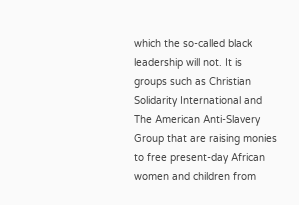which the so-called black leadership will not. It is groups such as Christian Solidarity International and The American Anti-Slavery Group that are raising monies to free present-day African women and children from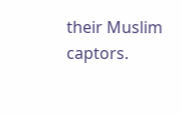their Muslim captors.